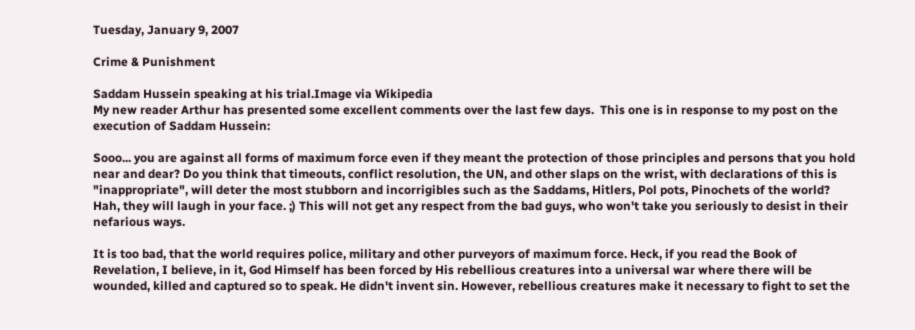Tuesday, January 9, 2007

Crime & Punishment

Saddam Hussein speaking at his trial.Image via Wikipedia
My new reader Arthur has presented some excellent comments over the last few days.  This one is in response to my post on the execution of Saddam Hussein:

Sooo... you are against all forms of maximum force even if they meant the protection of those principles and persons that you hold near and dear? Do you think that timeouts, conflict resolution, the UN, and other slaps on the wrist, with declarations of this is "inappropriate", will deter the most stubborn and incorrigibles such as the Saddams, Hitlers, Pol pots, Pinochets of the world? Hah, they will laugh in your face. ;) This will not get any respect from the bad guys, who won't take you seriously to desist in their nefarious ways.

It is too bad, that the world requires police, military and other purveyors of maximum force. Heck, if you read the Book of Revelation, I believe, in it, God Himself has been forced by His rebellious creatures into a universal war where there will be wounded, killed and captured so to speak. He didn't invent sin. However, rebellious creatures make it necessary to fight to set the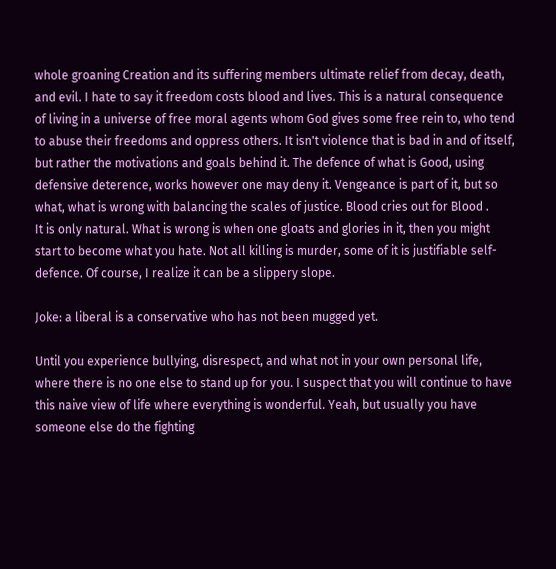whole groaning Creation and its suffering members ultimate relief from decay, death, and evil. I hate to say it freedom costs blood and lives. This is a natural consequence of living in a universe of free moral agents whom God gives some free rein to, who tend to abuse their freedoms and oppress others. It isn't violence that is bad in and of itself, but rather the motivations and goals behind it. The defence of what is Good, using defensive deterence, works however one may deny it. Vengeance is part of it, but so what, what is wrong with balancing the scales of justice. Blood cries out for Blood .
It is only natural. What is wrong is when one gloats and glories in it, then you might start to become what you hate. Not all killing is murder, some of it is justifiable self-defence. Of course, I realize it can be a slippery slope.

Joke: a liberal is a conservative who has not been mugged yet.

Until you experience bullying, disrespect, and what not in your own personal life, where there is no one else to stand up for you. I suspect that you will continue to have this naive view of life where everything is wonderful. Yeah, but usually you have someone else do the fighting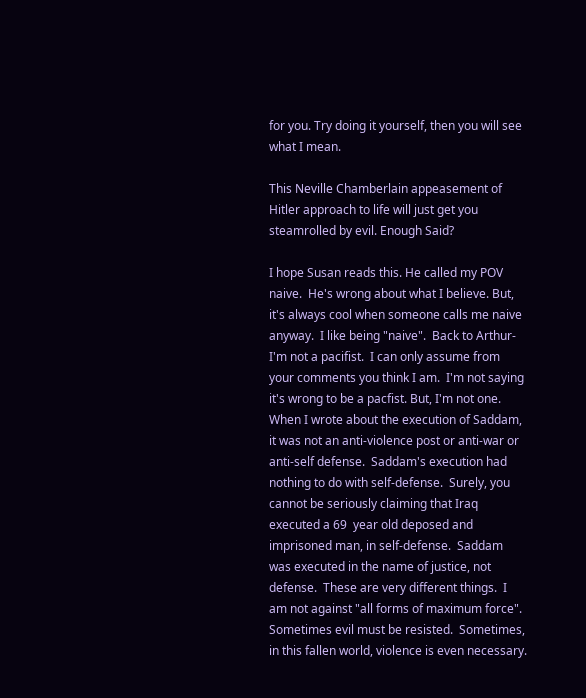for you. Try doing it yourself, then you will see what I mean.

This Neville Chamberlain appeasement of Hitler approach to life will just get you
steamrolled by evil. Enough Said?

I hope Susan reads this. He called my POV naive.  He's wrong about what I believe. But, it's always cool when someone calls me naive anyway.  I like being "naive".  Back to Arthur- I'm not a pacifist.  I can only assume from your comments you think I am.  I'm not saying it's wrong to be a pacfist. But, I'm not one.  When I wrote about the execution of Saddam, it was not an anti-violence post or anti-war or anti-self defense.  Saddam's execution had nothing to do with self-defense.  Surely, you cannot be seriously claiming that Iraq executed a 69  year old deposed and imprisoned man, in self-defense.  Saddam was executed in the name of justice, not defense.  These are very different things.  I am not against "all forms of maximum force".  Sometimes evil must be resisted.  Sometimes, in this fallen world, violence is even necessary.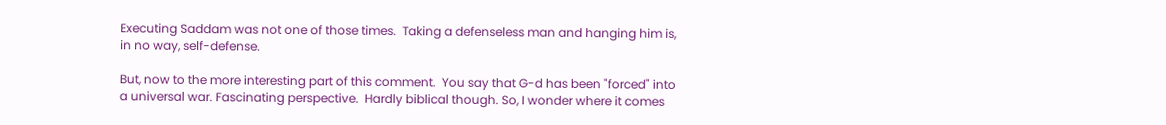Executing Saddam was not one of those times.  Taking a defenseless man and hanging him is, in no way, self-defense.

But, now to the more interesting part of this comment.  You say that G-d has been "forced" into a universal war. Fascinating perspective.  Hardly biblical though. So, I wonder where it comes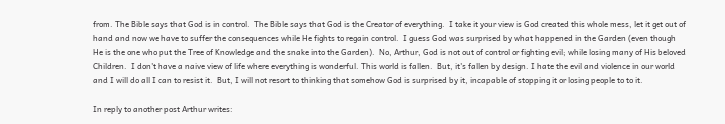from. The Bible says that God is in control.  The Bible says that God is the Creator of everything.  I take it your view is God created this whole mess, let it get out of hand and now we have to suffer the consequences while He fights to regain control.  I guess God was surprised by what happened in the Garden (even though He is the one who put the Tree of Knowledge and the snake into the Garden).  No, Arthur, God is not out of control or fighting evil; while losing many of His beloved Children.  I don't have a naive view of life where everything is wonderful. This world is fallen.  But, it's fallen by design. I hate the evil and violence in our world and I will do all I can to resist it.  But, I will not resort to thinking that somehow God is surprised by it, incapable of stopping it or losing people to to it.

In reply to another post Arthur writes: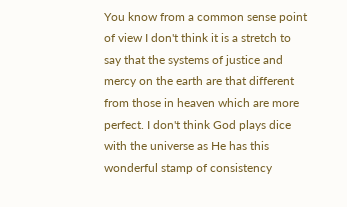You know from a common sense point of view I don't think it is a stretch to say that the systems of justice and mercy on the earth are that different from those in heaven which are more perfect. I don't think God plays dice with the universe as He has this wonderful stamp of consistency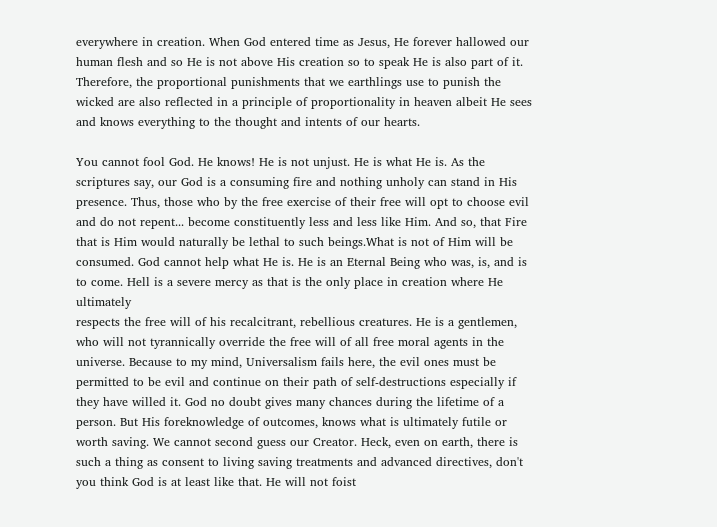everywhere in creation. When God entered time as Jesus, He forever hallowed our human flesh and so He is not above His creation so to speak He is also part of it. Therefore, the proportional punishments that we earthlings use to punish the wicked are also reflected in a principle of proportionality in heaven albeit He sees and knows everything to the thought and intents of our hearts.

You cannot fool God. He knows! He is not unjust. He is what He is. As the scriptures say, our God is a consuming fire and nothing unholy can stand in His presence. Thus, those who by the free exercise of their free will opt to choose evil and do not repent... become constituently less and less like Him. And so, that Fire that is Him would naturally be lethal to such beings.What is not of Him will be consumed. God cannot help what He is. He is an Eternal Being who was, is, and is to come. Hell is a severe mercy as that is the only place in creation where He ultimately
respects the free will of his recalcitrant, rebellious creatures. He is a gentlemen, who will not tyrannically override the free will of all free moral agents in the universe. Because to my mind, Universalism fails here, the evil ones must be permitted to be evil and continue on their path of self-destructions especially if they have willed it. God no doubt gives many chances during the lifetime of a person. But His foreknowledge of outcomes, knows what is ultimately futile or worth saving. We cannot second guess our Creator. Heck, even on earth, there is such a thing as consent to living saving treatments and advanced directives, don't you think God is at least like that. He will not foist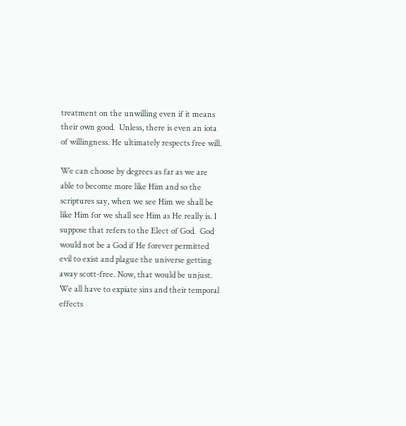treatment on the unwilling even if it means their own good.  Unless, there is even an iota of willingness. He ultimately respects free will.

We can choose by degrees as far as we are able to become more like Him and so the scriptures say, when we see Him we shall be like Him for we shall see Him as He really is. I suppose that refers to the Elect of God.  God would not be a God if He forever permitted evil to exist and plague the universe getting away scott-free. Now, that would be unjust. We all have to expiate sins and their temporal effects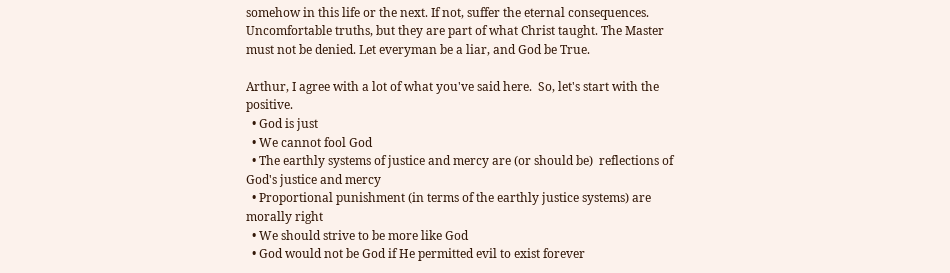somehow in this life or the next. If not, suffer the eternal consequences.  Uncomfortable truths, but they are part of what Christ taught. The Master must not be denied. Let everyman be a liar, and God be True.

Arthur, I agree with a lot of what you've said here.  So, let's start with the positive.
  • God is just
  • We cannot fool God
  • The earthly systems of justice and mercy are (or should be)  reflections of God's justice and mercy
  • Proportional punishment (in terms of the earthly justice systems) are morally right
  • We should strive to be more like God
  • God would not be God if He permitted evil to exist forever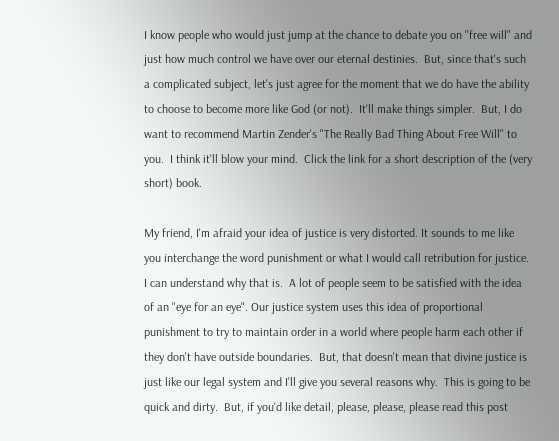I know people who would just jump at the chance to debate you on "free will" and just how much control we have over our eternal destinies.  But, since that's such a complicated subject, let's just agree for the moment that we do have the ability to choose to become more like God (or not).  It'll make things simpler.  But, I do want to recommend Martin Zender's "The Really Bad Thing About Free Will" to you.  I think it'll blow your mind.  Click the link for a short description of the (very short) book.

My friend, I'm afraid your idea of justice is very distorted. It sounds to me like you interchange the word punishment or what I would call retribution for justice.  I can understand why that is.  A lot of people seem to be satisfied with the idea of an "eye for an eye". Our justice system uses this idea of proportional punishment to try to maintain order in a world where people harm each other if they don't have outside boundaries.  But, that doesn't mean that divine justice is just like our legal system and I'll give you several reasons why.  This is going to be quick and dirty.  But, if you'd like detail, please, please, please read this post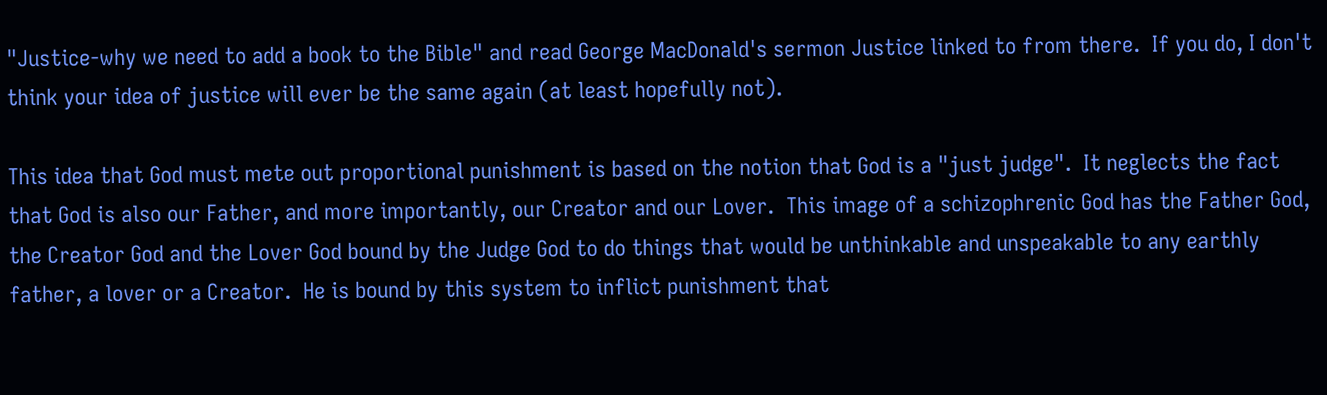"Justice-why we need to add a book to the Bible" and read George MacDonald's sermon Justice linked to from there.  If you do, I don't think your idea of justice will ever be the same again (at least hopefully not).

This idea that God must mete out proportional punishment is based on the notion that God is a "just judge".  It neglects the fact that God is also our Father, and more importantly, our Creator and our Lover.  This image of a schizophrenic God has the Father God, the Creator God and the Lover God bound by the Judge God to do things that would be unthinkable and unspeakable to any earthly father, a lover or a Creator.  He is bound by this system to inflict punishment that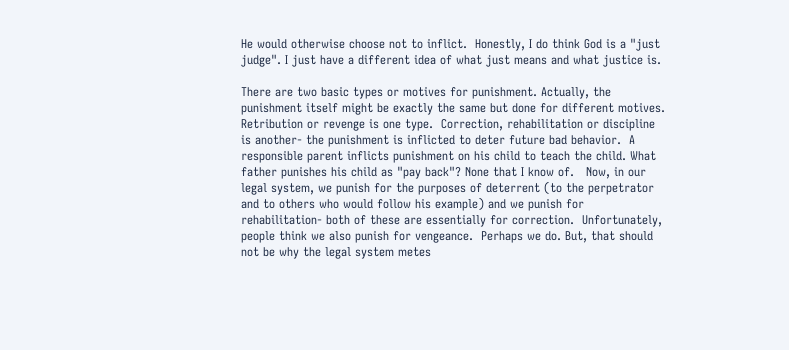He would otherwise choose not to inflict.  Honestly, I do think God is a "just judge". I just have a different idea of what just means and what justice is.

There are two basic types or motives for punishment. Actually, the punishment itself might be exactly the same but done for different motives. Retribution or revenge is one type.  Correction, rehabilitation or discipline is another- the punishment is inflicted to deter future bad behavior.  A responsible parent inflicts punishment on his child to teach the child. What father punishes his child as "pay back"? None that I know of.   Now, in our legal system, we punish for the purposes of deterrent (to the perpetrator and to others who would follow his example) and we punish for rehabilitation- both of these are essentially for correction.  Unfortunately, people think we also punish for vengeance.  Perhaps we do. But, that should not be why the legal system metes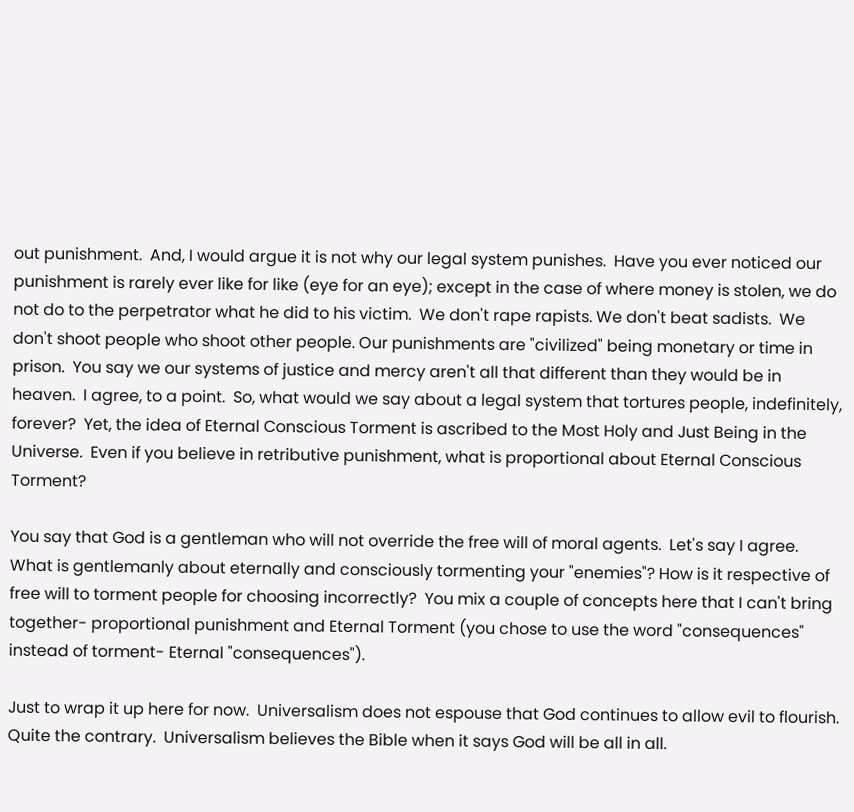out punishment.  And, I would argue it is not why our legal system punishes.  Have you ever noticed our punishment is rarely ever like for like (eye for an eye); except in the case of where money is stolen, we do not do to the perpetrator what he did to his victim.  We don't rape rapists. We don't beat sadists.  We don't shoot people who shoot other people. Our punishments are "civilized" being monetary or time in prison.  You say we our systems of justice and mercy aren't all that different than they would be in heaven.  I agree, to a point.  So, what would we say about a legal system that tortures people, indefinitely, forever?  Yet, the idea of Eternal Conscious Torment is ascribed to the Most Holy and Just Being in the Universe.  Even if you believe in retributive punishment, what is proportional about Eternal Conscious Torment?

You say that God is a gentleman who will not override the free will of moral agents.  Let's say I agree.  What is gentlemanly about eternally and consciously tormenting your "enemies"? How is it respective of free will to torment people for choosing incorrectly?  You mix a couple of concepts here that I can't bring together- proportional punishment and Eternal Torment (you chose to use the word "consequences" instead of torment- Eternal "consequences").

Just to wrap it up here for now.  Universalism does not espouse that God continues to allow evil to flourish.  Quite the contrary.  Universalism believes the Bible when it says God will be all in all.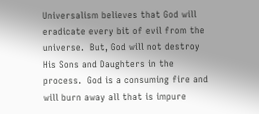Universalism believes that God will eradicate every bit of evil from the universe.  But, God will not destroy His Sons and Daughters in the process.  God is a consuming fire and will burn away all that is impure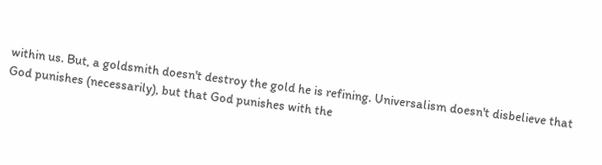within us. But, a goldsmith doesn't destroy the gold he is refining. Universalism doesn't disbelieve that God punishes (necessarily), but that God punishes with the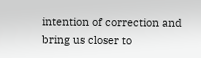intention of correction and bring us closer to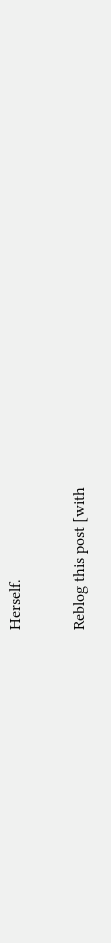Herself.

Reblog this post [with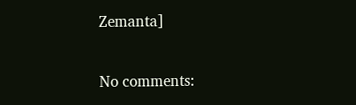Zemanta]

No comments: